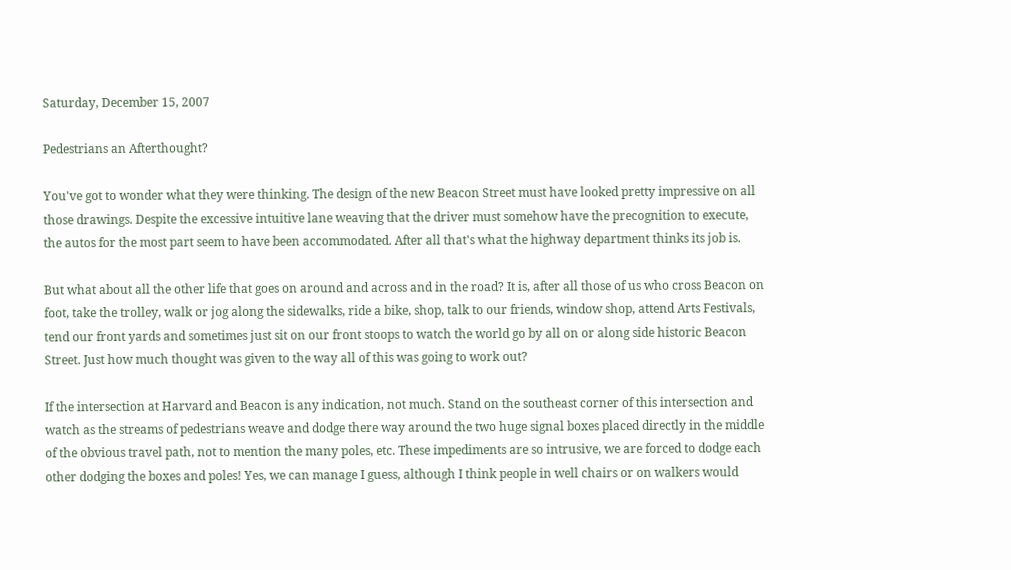Saturday, December 15, 2007

Pedestrians an Afterthought?

You've got to wonder what they were thinking. The design of the new Beacon Street must have looked pretty impressive on all those drawings. Despite the excessive intuitive lane weaving that the driver must somehow have the precognition to execute, the autos for the most part seem to have been accommodated. After all that's what the highway department thinks its job is.

But what about all the other life that goes on around and across and in the road? It is, after all those of us who cross Beacon on foot, take the trolley, walk or jog along the sidewalks, ride a bike, shop, talk to our friends, window shop, attend Arts Festivals, tend our front yards and sometimes just sit on our front stoops to watch the world go by all on or along side historic Beacon Street. Just how much thought was given to the way all of this was going to work out?

If the intersection at Harvard and Beacon is any indication, not much. Stand on the southeast corner of this intersection and watch as the streams of pedestrians weave and dodge there way around the two huge signal boxes placed directly in the middle of the obvious travel path, not to mention the many poles, etc. These impediments are so intrusive, we are forced to dodge each other dodging the boxes and poles! Yes, we can manage I guess, although I think people in well chairs or on walkers would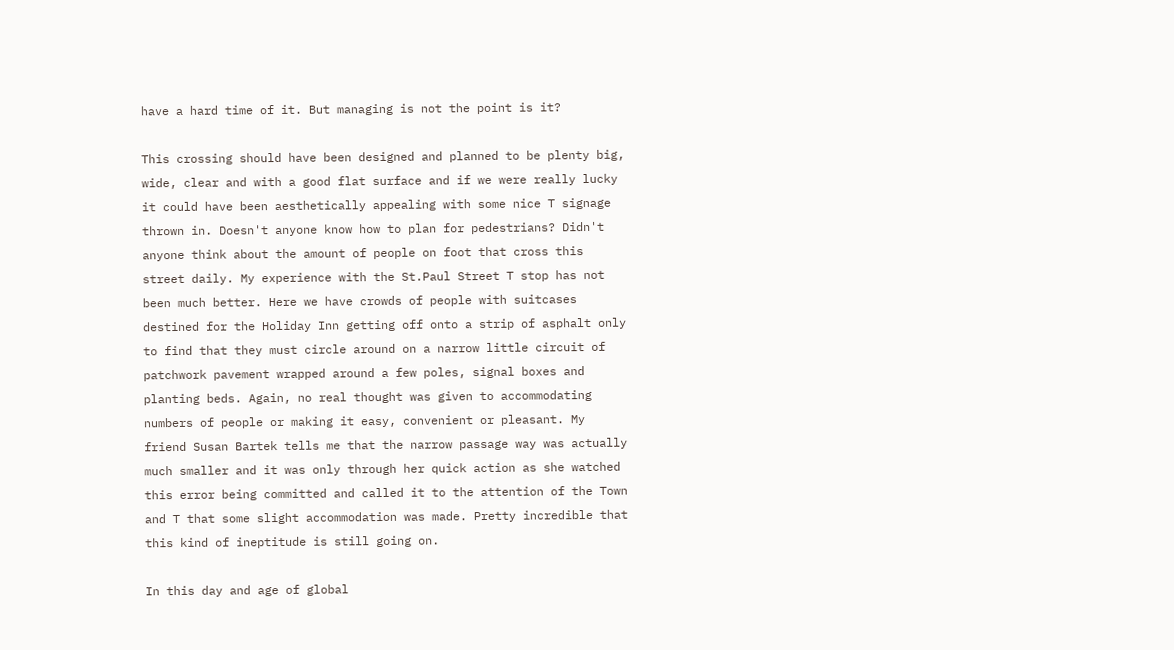have a hard time of it. But managing is not the point is it?

This crossing should have been designed and planned to be plenty big, wide, clear and with a good flat surface and if we were really lucky it could have been aesthetically appealing with some nice T signage thrown in. Doesn't anyone know how to plan for pedestrians? Didn't anyone think about the amount of people on foot that cross this street daily. My experience with the St.Paul Street T stop has not been much better. Here we have crowds of people with suitcases destined for the Holiday Inn getting off onto a strip of asphalt only to find that they must circle around on a narrow little circuit of patchwork pavement wrapped around a few poles, signal boxes and planting beds. Again, no real thought was given to accommodating numbers of people or making it easy, convenient or pleasant. My friend Susan Bartek tells me that the narrow passage way was actually much smaller and it was only through her quick action as she watched this error being committed and called it to the attention of the Town and T that some slight accommodation was made. Pretty incredible that this kind of ineptitude is still going on.

In this day and age of global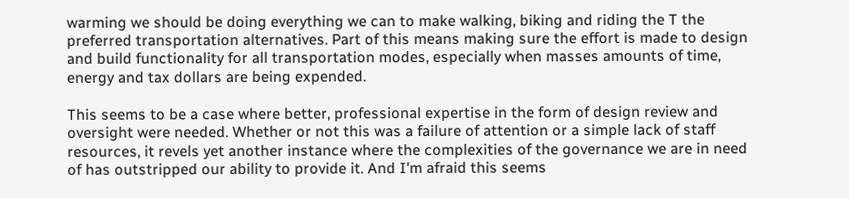warming we should be doing everything we can to make walking, biking and riding the T the preferred transportation alternatives. Part of this means making sure the effort is made to design and build functionality for all transportation modes, especially when masses amounts of time, energy and tax dollars are being expended.

This seems to be a case where better, professional expertise in the form of design review and oversight were needed. Whether or not this was a failure of attention or a simple lack of staff resources, it revels yet another instance where the complexities of the governance we are in need of has outstripped our ability to provide it. And I'm afraid this seems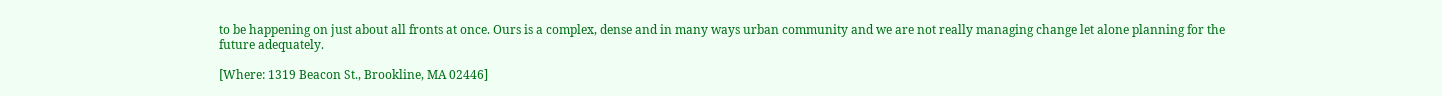to be happening on just about all fronts at once. Ours is a complex, dense and in many ways urban community and we are not really managing change let alone planning for the future adequately.

[Where: 1319 Beacon St., Brookline, MA 02446]